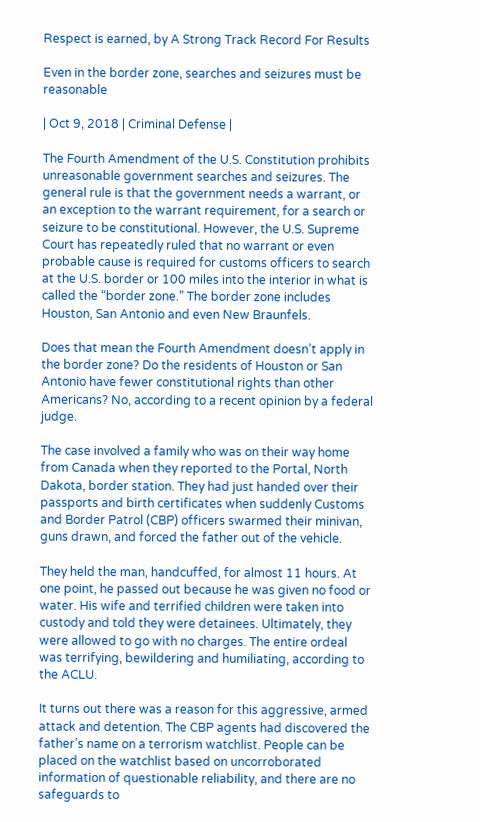Respect is earned, by A Strong Track Record For Results

Even in the border zone, searches and seizures must be reasonable

| Oct 9, 2018 | Criminal Defense |

The Fourth Amendment of the U.S. Constitution prohibits unreasonable government searches and seizures. The general rule is that the government needs a warrant, or an exception to the warrant requirement, for a search or seizure to be constitutional. However, the U.S. Supreme Court has repeatedly ruled that no warrant or even probable cause is required for customs officers to search at the U.S. border or 100 miles into the interior in what is called the “border zone.” The border zone includes Houston, San Antonio and even New Braunfels.

Does that mean the Fourth Amendment doesn’t apply in the border zone? Do the residents of Houston or San Antonio have fewer constitutional rights than other Americans? No, according to a recent opinion by a federal judge.

The case involved a family who was on their way home from Canada when they reported to the Portal, North Dakota, border station. They had just handed over their passports and birth certificates when suddenly Customs and Border Patrol (CBP) officers swarmed their minivan, guns drawn, and forced the father out of the vehicle.

They held the man, handcuffed, for almost 11 hours. At one point, he passed out because he was given no food or water. His wife and terrified children were taken into custody and told they were detainees. Ultimately, they were allowed to go with no charges. The entire ordeal was terrifying, bewildering and humiliating, according to the ACLU.

It turns out there was a reason for this aggressive, armed attack and detention. The CBP agents had discovered the father’s name on a terrorism watchlist. People can be placed on the watchlist based on uncorroborated information of questionable reliability, and there are no safeguards to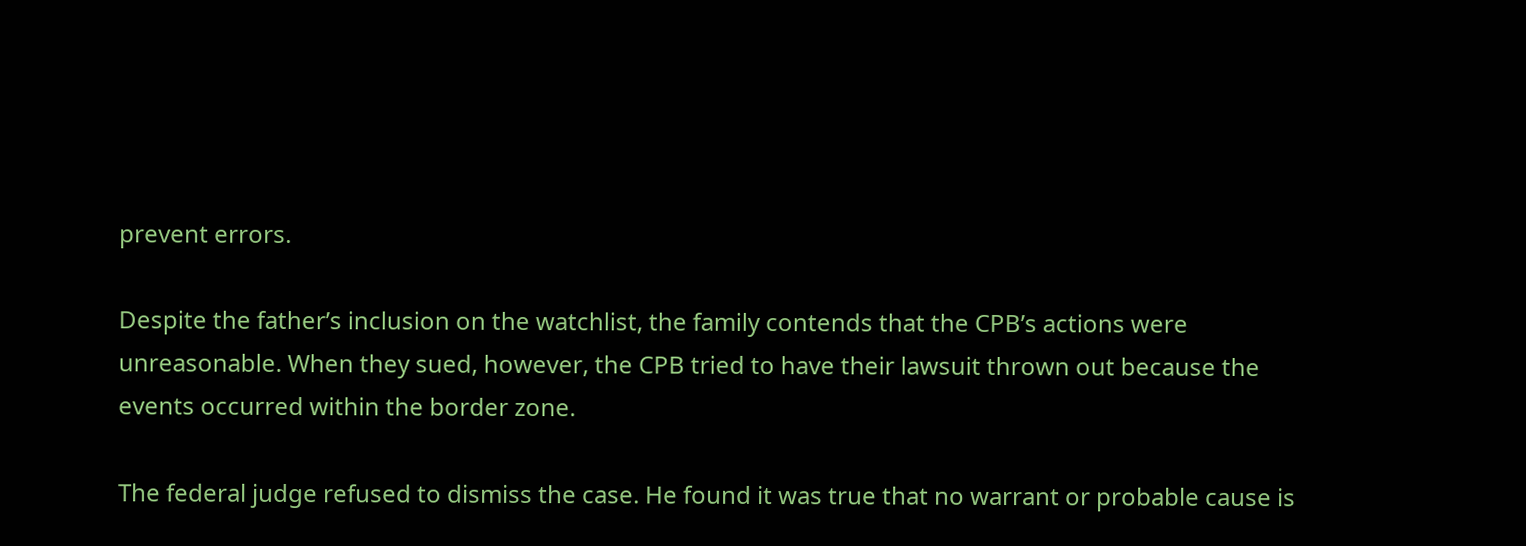prevent errors.

Despite the father’s inclusion on the watchlist, the family contends that the CPB’s actions were unreasonable. When they sued, however, the CPB tried to have their lawsuit thrown out because the events occurred within the border zone.

The federal judge refused to dismiss the case. He found it was true that no warrant or probable cause is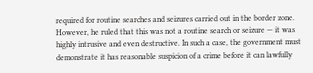required for routine searches and seizures carried out in the border zone. However, he ruled that this was not a routine search or seizure — it was highly intrusive and even destructive. In such a case, the government must demonstrate it has reasonable suspicion of a crime before it can lawfully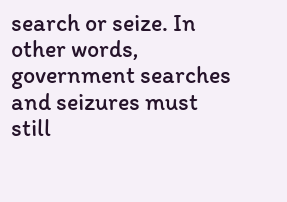search or seize. In other words, government searches and seizures must still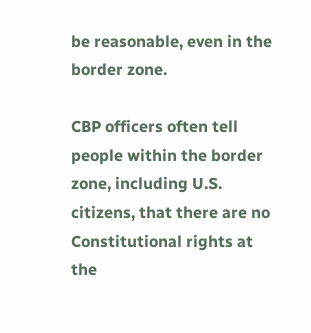be reasonable, even in the border zone.

CBP officers often tell people within the border zone, including U.S. citizens, that there are no Constitutional rights at the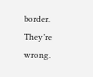border. They’re wrong.